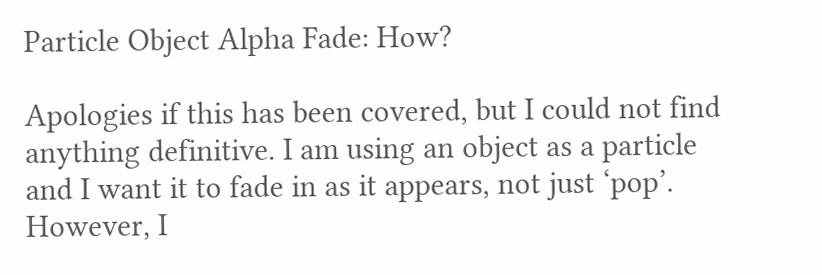Particle Object Alpha Fade: How?

Apologies if this has been covered, but I could not find anything definitive. I am using an object as a particle and I want it to fade in as it appears, not just ‘pop’. However, I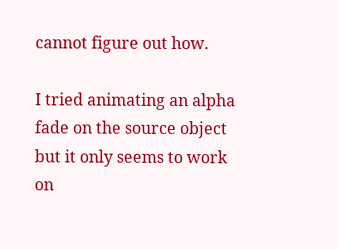cannot figure out how.

I tried animating an alpha fade on the source object but it only seems to work on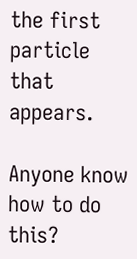the first particle that appears.

Anyone know how to do this?